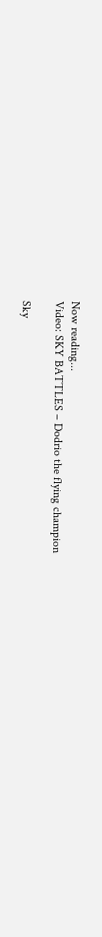Now reading...
Video: SKY BATTLES – Dodrio the flying champion

Sky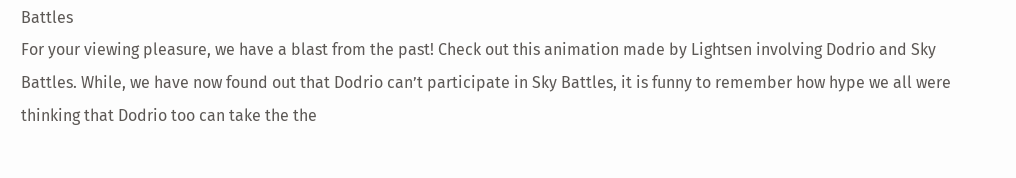Battles
For your viewing pleasure, we have a blast from the past! Check out this animation made by Lightsen involving Dodrio and Sky Battles. While, we have now found out that Dodrio can’t participate in Sky Battles, it is funny to remember how hype we all were thinking that Dodrio too can take the the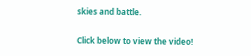skies and battle.

Click below to view the video!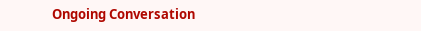Ongoing Conversation